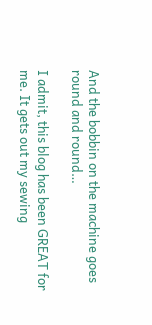And the bobbin on the machine goes round and round…

I admit, this blog has been GREAT for me. It gets out my sewing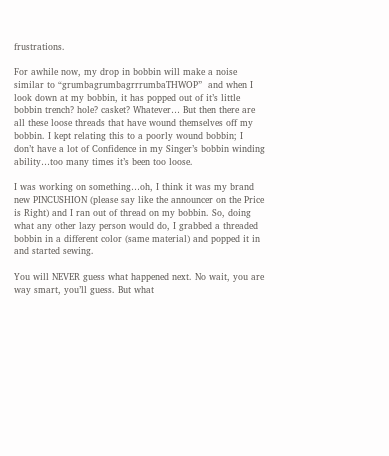frustrations.

For awhile now, my drop in bobbin will make a noise similar to “grumbagrumbagrrrumbaTHWOP”  and when I look down at my bobbin, it has popped out of it’s little bobbin trench? hole? casket? Whatever… But then there are all these loose threads that have wound themselves off my bobbin. I kept relating this to a poorly wound bobbin; I don’t have a lot of Confidence in my Singer’s bobbin winding ability…too many times it’s been too loose.

I was working on something…oh, I think it was my brand new PINCUSHION (please say like the announcer on the Price is Right) and I ran out of thread on my bobbin. So, doing what any other lazy person would do, I grabbed a threaded bobbin in a different color (same material) and popped it in and started sewing.

You will NEVER guess what happened next. No wait, you are way smart, you’ll guess. But what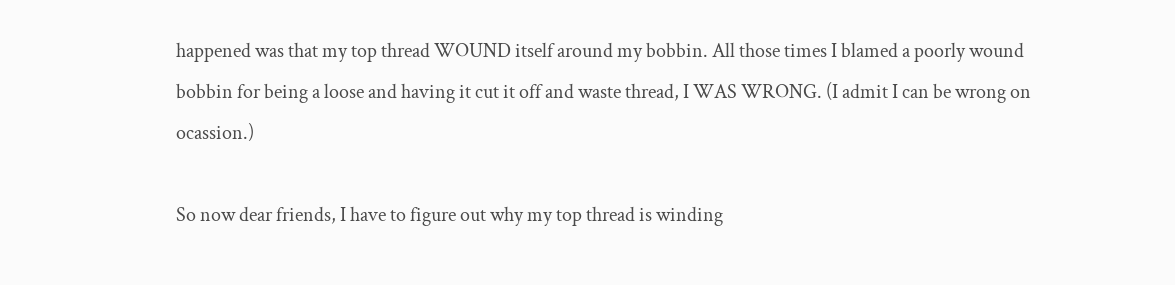happened was that my top thread WOUND itself around my bobbin. All those times I blamed a poorly wound bobbin for being a loose and having it cut it off and waste thread, I WAS WRONG. (I admit I can be wrong on ocassion.)

So now dear friends, I have to figure out why my top thread is winding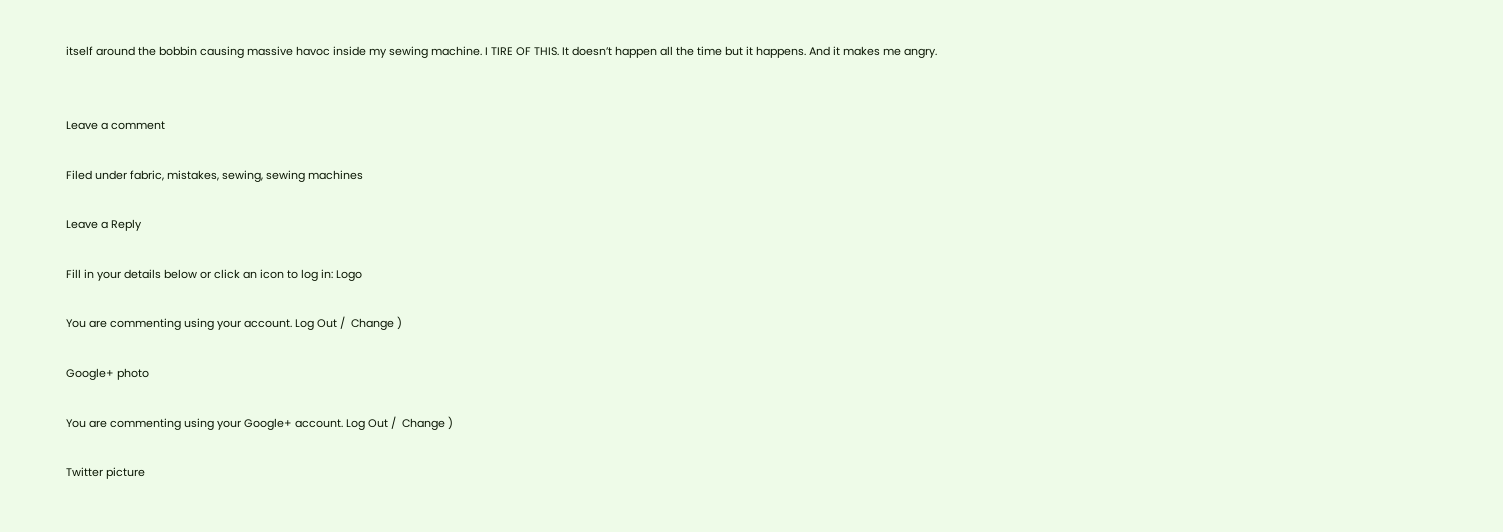itself around the bobbin causing massive havoc inside my sewing machine. I TIRE OF THIS. It doesn’t happen all the time but it happens. And it makes me angry.


Leave a comment

Filed under fabric, mistakes, sewing, sewing machines

Leave a Reply

Fill in your details below or click an icon to log in: Logo

You are commenting using your account. Log Out /  Change )

Google+ photo

You are commenting using your Google+ account. Log Out /  Change )

Twitter picture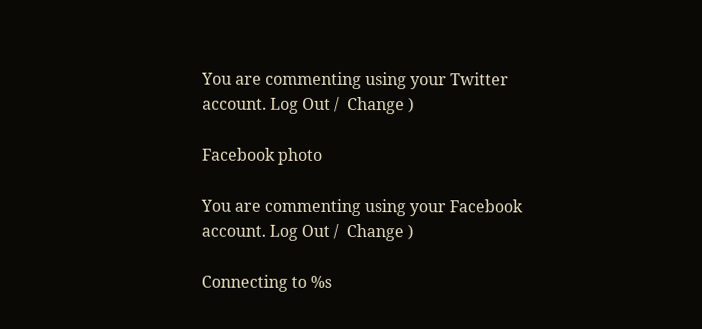You are commenting using your Twitter account. Log Out /  Change )

Facebook photo

You are commenting using your Facebook account. Log Out /  Change )

Connecting to %s